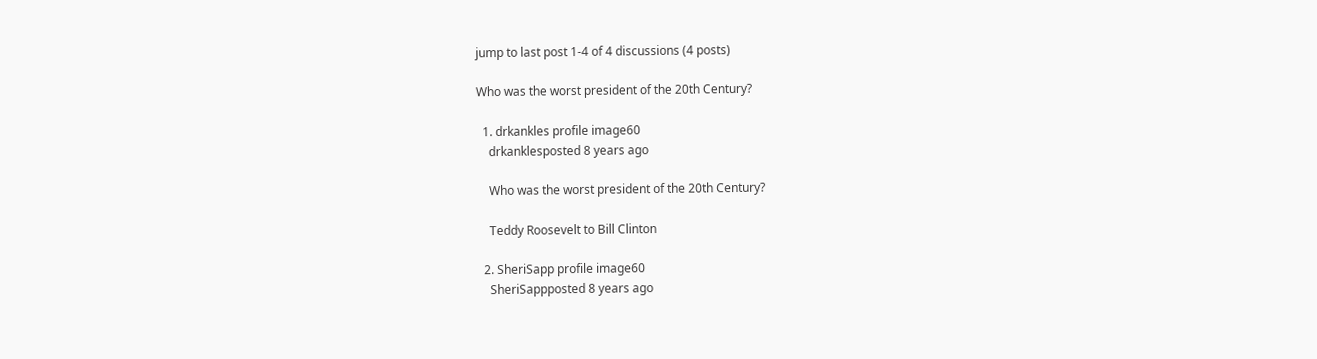jump to last post 1-4 of 4 discussions (4 posts)

Who was the worst president of the 20th Century?

  1. drkankles profile image60
    drkanklesposted 8 years ago

    Who was the worst president of the 20th Century?

    Teddy Roosevelt to Bill Clinton

  2. SheriSapp profile image60
    SheriSappposted 8 years ago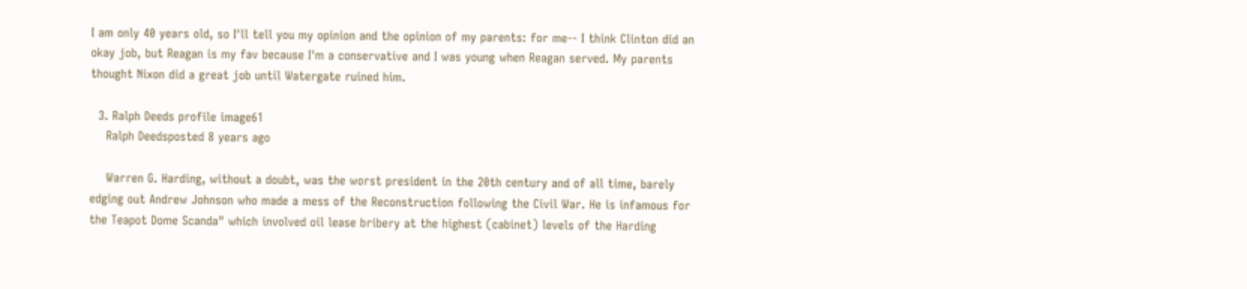I am only 40 years old, so I'll tell you my opinion and the opinion of my parents: for me-- I think Clinton did an okay job, but Reagan is my fav because I'm a conservative and I was young when Reagan served. My parents thought Nixon did a great job until Watergate ruined him.

  3. Ralph Deeds profile image61
    Ralph Deedsposted 8 years ago

    Warren G. Harding, without a doubt, was the worst president in the 20th century and of all time, barely edging out Andrew Johnson who made a mess of the Reconstruction following the Civil War. He is infamous for the Teapot Dome Scanda" which involved oil lease bribery at the highest (cabinet) levels of the Harding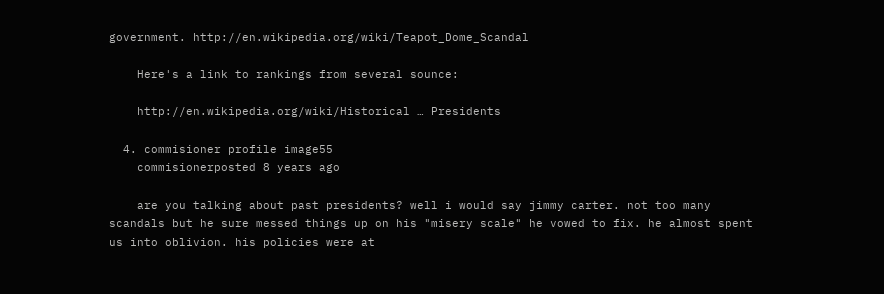government. http://en.wikipedia.org/wiki/Teapot_Dome_Scandal

    Here's a link to rankings from several sounce:

    http://en.wikipedia.org/wiki/Historical … Presidents

  4. commisioner profile image55
    commisionerposted 8 years ago

    are you talking about past presidents? well i would say jimmy carter. not too many scandals but he sure messed things up on his "misery scale" he vowed to fix. he almost spent us into oblivion. his policies were at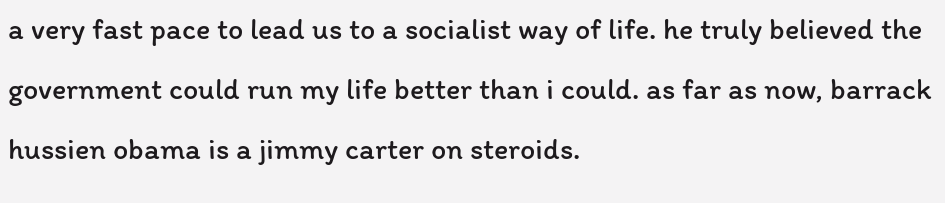a very fast pace to lead us to a socialist way of life. he truly believed the government could run my life better than i could. as far as now, barrack hussien obama is a jimmy carter on steroids.